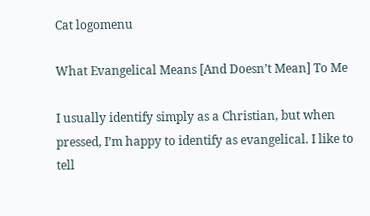Cat logomenu

What Evangelical Means [And Doesn’t Mean] To Me

I usually identify simply as a Christian, but when pressed, I’m happy to identify as evangelical. I like to tell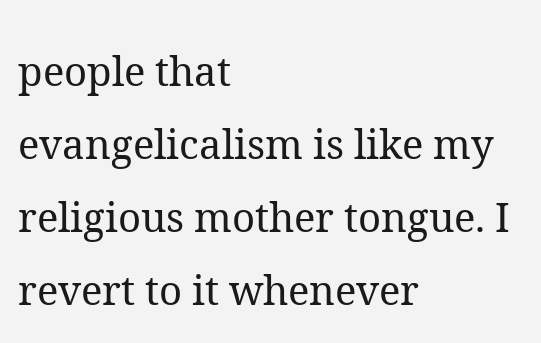people that evangelicalism is like my religious mother tongue. I revert to it whenever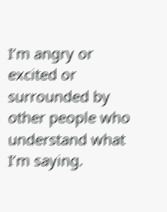I’m angry or excited or surrounded by other people who understand what I’m saying.